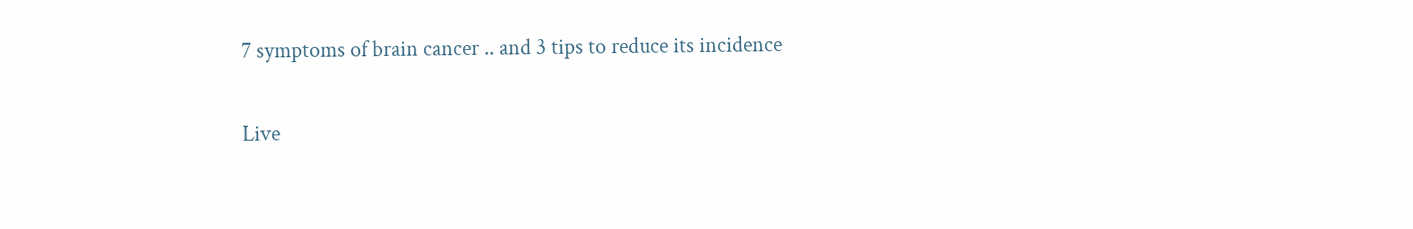7 symptoms of brain cancer .. and 3 tips to reduce its incidence

Live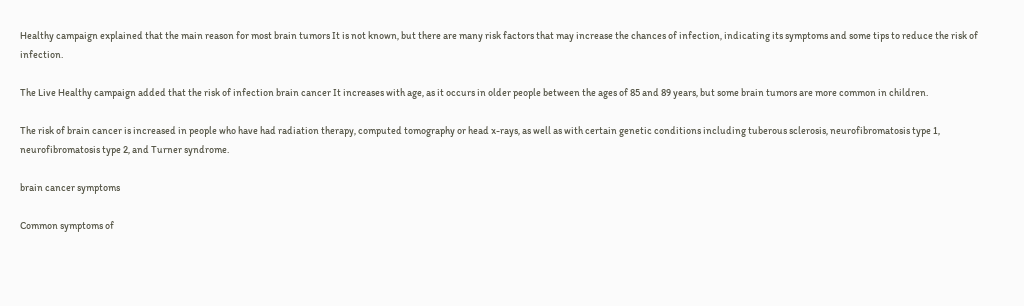Healthy campaign explained that the main reason for most brain tumors It is not known, but there are many risk factors that may increase the chances of infection, indicating its symptoms and some tips to reduce the risk of infection.

The Live Healthy campaign added that the risk of infection brain cancer It increases with age, as it occurs in older people between the ages of 85 and 89 years, but some brain tumors are more common in children.

The risk of brain cancer is increased in people who have had radiation therapy, computed tomography or head x-rays, as well as with certain genetic conditions including tuberous sclerosis, neurofibromatosis type 1, neurofibromatosis type 2, and Turner syndrome.

brain cancer symptoms

Common symptoms of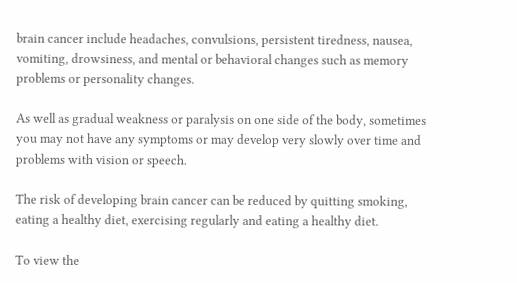brain cancer include headaches, convulsions, persistent tiredness, nausea, vomiting, drowsiness, and mental or behavioral changes such as memory problems or personality changes.

As well as gradual weakness or paralysis on one side of the body, sometimes you may not have any symptoms or may develop very slowly over time and problems with vision or speech.

The risk of developing brain cancer can be reduced by quitting smoking, eating a healthy diet, exercising regularly and eating a healthy diet.

To view the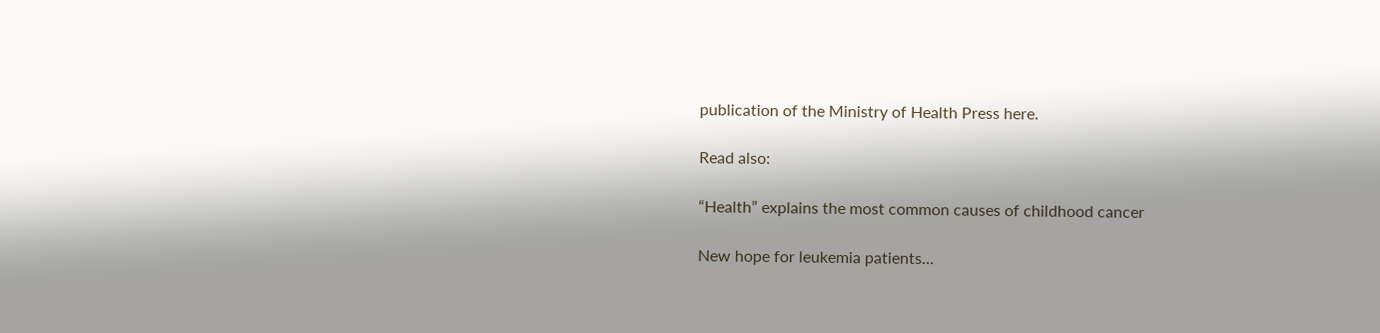publication of the Ministry of Health Press here.

Read also:

“Health” explains the most common causes of childhood cancer

New hope for leukemia patients…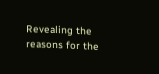Revealing the reasons for the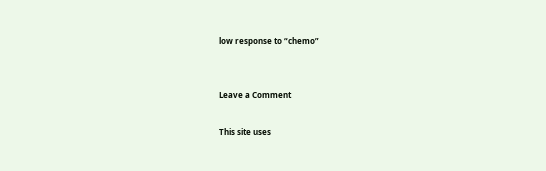low response to “chemo”


Leave a Comment

This site uses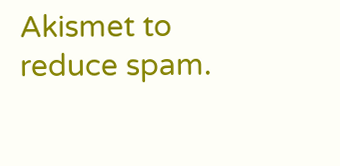Akismet to reduce spam.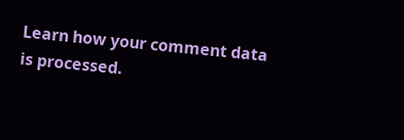Learn how your comment data is processed.